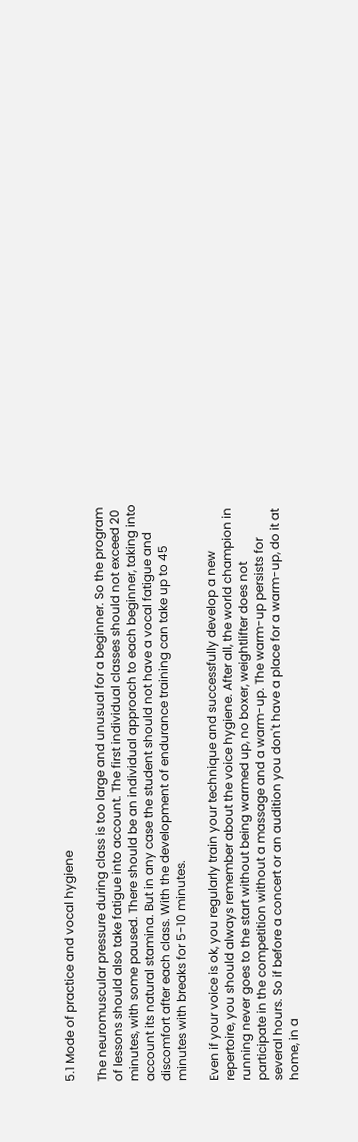5.1 Mode of practice and vocal hygiene

The neuromuscular pressure during class is too large and unusual for a beginner. So the program of lessons should also take fatigue into account. The first individual classes should not exceed 20 minutes, with some paused. There should be an individual approach to each beginner, taking into account its natural stamina. But in any case the student should not have a vocal fatigue and discomfort after each class. With the development of endurance training can take up to 45 minutes with breaks for 5-10 minutes.

Even if your voice is ok, you regularly train your technique and successfully develop a new repertoire, you should always remember about the voice hygiene. After all, the world champion in running never goes to the start without being warmed up, no boxer, weightlifter does not participate in the competition without a massage and a warm-up. The warm-up persists for several hours. So if before a concert or an audition you don't have a place for a warm-up, do it at home, in a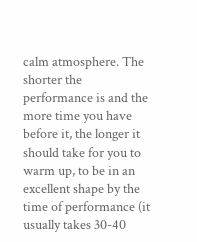calm atmosphere. The shorter the performance is and the more time you have before it, the longer it should take for you to warm up, to be in an excellent shape by the time of performance (it usually takes 30-40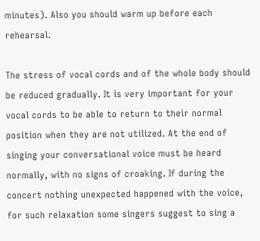minutes). Also you should warm up before each rehearsal.

The stress of vocal cords and of the whole body should be reduced gradually. It is very important for your vocal cords to be able to return to their normal position when they are not utilized. At the end of singing your conversational voice must be heard normally, with no signs of croaking. If during the concert nothing unexpected happened with the voice, for such relaxation some singers suggest to sing a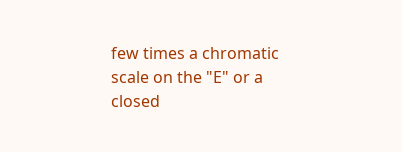few times a chromatic scale on the "E" or a closed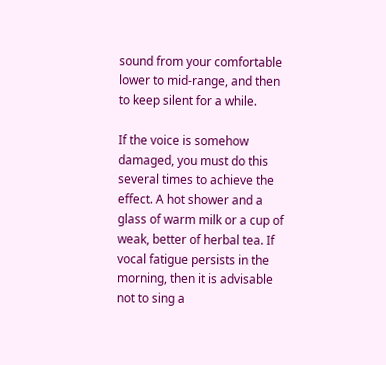sound from your comfortable lower to mid-range, and then to keep silent for a while.

If the voice is somehow damaged, you must do this several times to achieve the effect. A hot shower and a glass of warm milk or a cup of weak, better of herbal tea. If vocal fatigue persists in the morning, then it is advisable not to sing a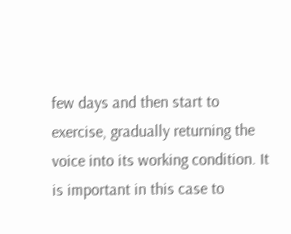few days and then start to exercise, gradually returning the voice into its working condition. It is important in this case to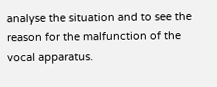analyse the situation and to see the reason for the malfunction of the vocal apparatus.